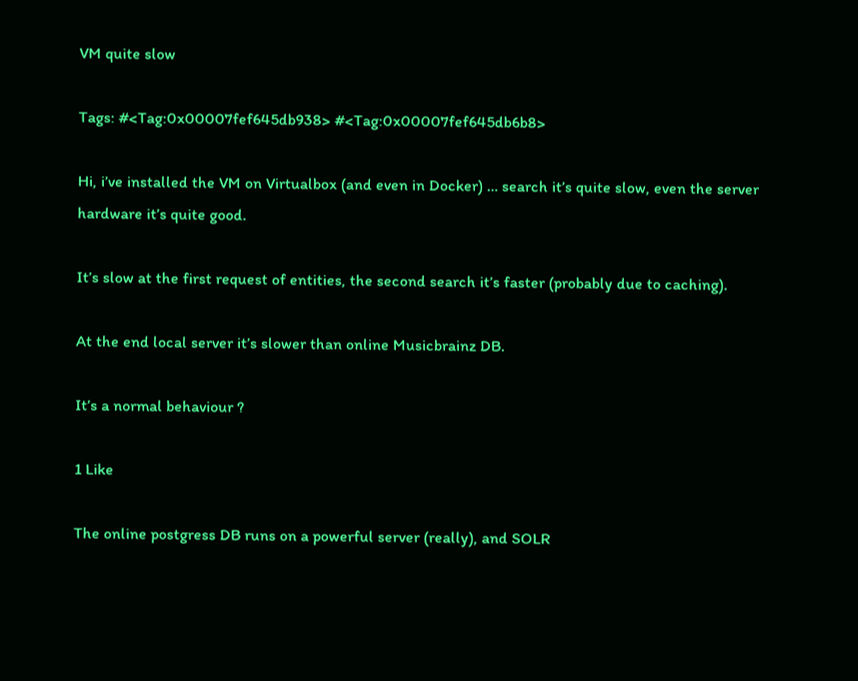VM quite slow

Tags: #<Tag:0x00007fef645db938> #<Tag:0x00007fef645db6b8>

Hi, i’ve installed the VM on Virtualbox (and even in Docker) … search it’s quite slow, even the server hardware it’s quite good.

It’s slow at the first request of entities, the second search it’s faster (probably due to caching).

At the end local server it’s slower than online Musicbrainz DB.

It’s a normal behaviour ?

1 Like

The online postgress DB runs on a powerful server (really), and SOLR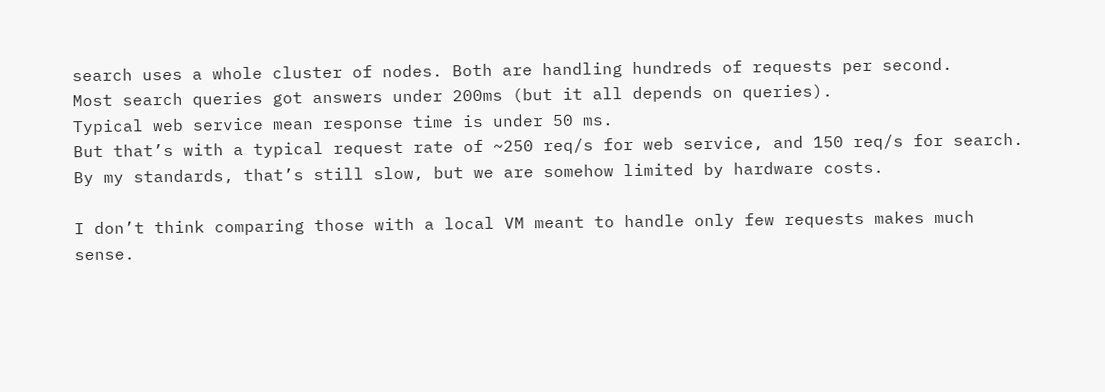search uses a whole cluster of nodes. Both are handling hundreds of requests per second.
Most search queries got answers under 200ms (but it all depends on queries).
Typical web service mean response time is under 50 ms.
But that’s with a typical request rate of ~250 req/s for web service, and 150 req/s for search.
By my standards, that’s still slow, but we are somehow limited by hardware costs.

I don’t think comparing those with a local VM meant to handle only few requests makes much sense.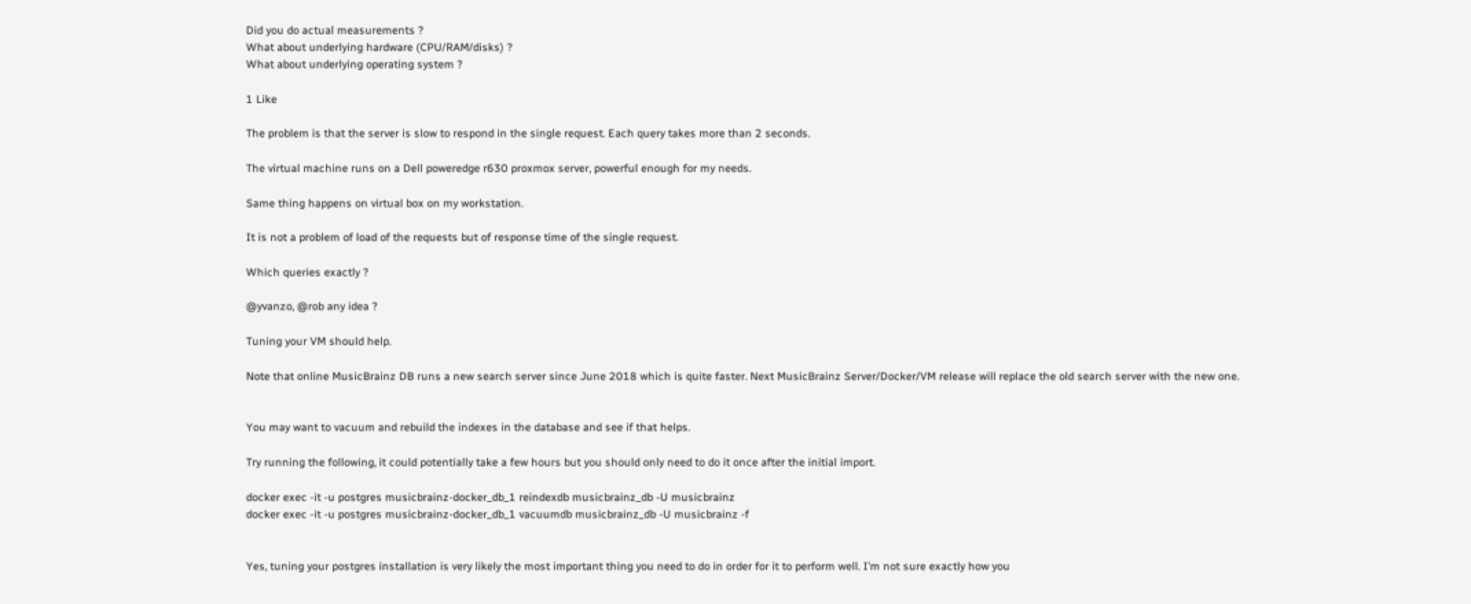Did you do actual measurements ?
What about underlying hardware (CPU/RAM/disks) ?
What about underlying operating system ?

1 Like

The problem is that the server is slow to respond in the single request. Each query takes more than 2 seconds.

The virtual machine runs on a Dell poweredge r630 proxmox server, powerful enough for my needs.

Same thing happens on virtual box on my workstation.

It is not a problem of load of the requests but of response time of the single request.

Which queries exactly ?

@yvanzo, @rob any idea ?

Tuning your VM should help.

Note that online MusicBrainz DB runs a new search server since June 2018 which is quite faster. Next MusicBrainz Server/Docker/VM release will replace the old search server with the new one.


You may want to vacuum and rebuild the indexes in the database and see if that helps.

Try running the following, it could potentially take a few hours but you should only need to do it once after the initial import.

docker exec -it -u postgres musicbrainz-docker_db_1 reindexdb musicbrainz_db -U musicbrainz
docker exec -it -u postgres musicbrainz-docker_db_1 vacuumdb musicbrainz_db -U musicbrainz -f


Yes, tuning your postgres installation is very likely the most important thing you need to do in order for it to perform well. I’m not sure exactly how you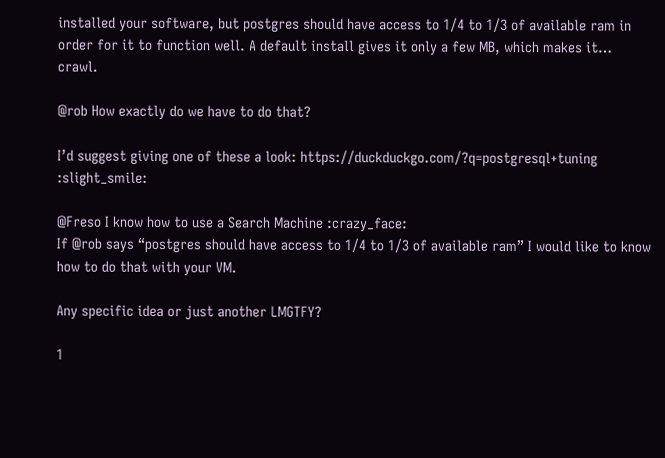installed your software, but postgres should have access to 1/4 to 1/3 of available ram in order for it to function well. A default install gives it only a few MB, which makes it… crawl.

@rob How exactly do we have to do that?

I’d suggest giving one of these a look: https://duckduckgo.com/?q=postgresql+tuning :slight_smile:

@Freso I know how to use a Search Machine :crazy_face:
If @rob says “postgres should have access to 1/4 to 1/3 of available ram” I would like to know how to do that with your VM.

Any specific idea or just another LMGTFY?

1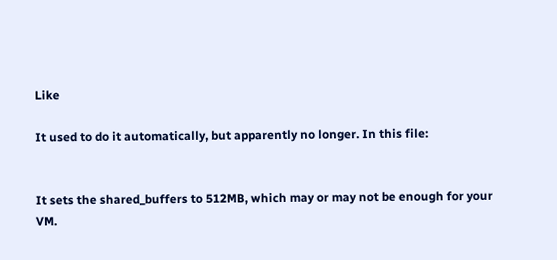Like

It used to do it automatically, but apparently no longer. In this file:


It sets the shared_buffers to 512MB, which may or may not be enough for your VM.